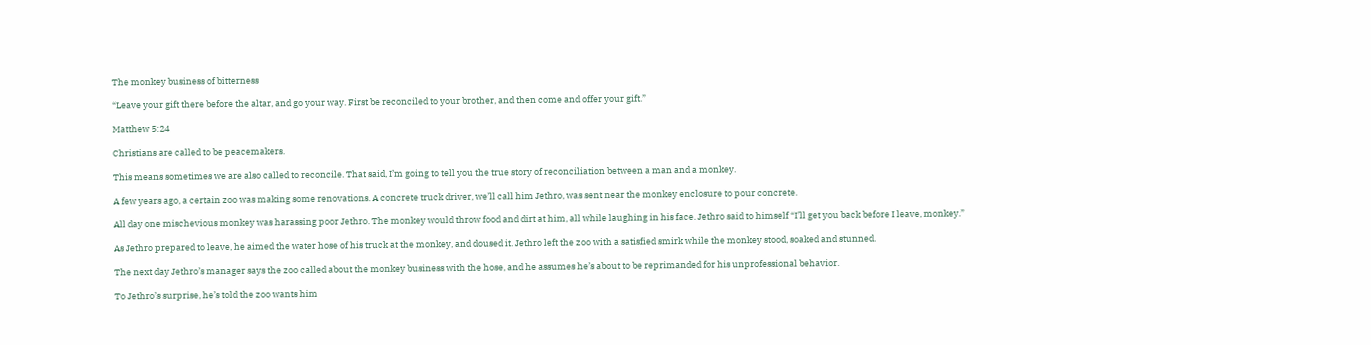The monkey business of bitterness

“Leave your gift there before the altar, and go your way. First be reconciled to your brother, and then come and offer your gift.”

Matthew 5:24

Christians are called to be peacemakers.

This means sometimes we are also called to reconcile. That said, I’m going to tell you the true story of reconciliation between a man and a monkey.

A few years ago, a certain zoo was making some renovations. A concrete truck driver, we’ll call him Jethro, was sent near the monkey enclosure to pour concrete.

All day one mischevious monkey was harassing poor Jethro. The monkey would throw food and dirt at him, all while laughing in his face. Jethro said to himself “I’ll get you back before I leave, monkey.”

As Jethro prepared to leave, he aimed the water hose of his truck at the monkey, and doused it. Jethro left the zoo with a satisfied smirk while the monkey stood, soaked and stunned.

The next day Jethro’s manager says the zoo called about the monkey business with the hose, and he assumes he’s about to be reprimanded for his unprofessional behavior.

To Jethro’s surprise, he’s told the zoo wants him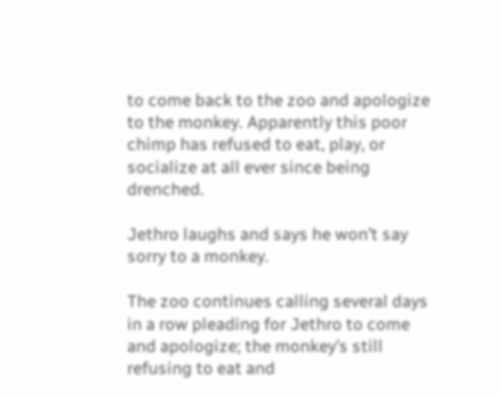to come back to the zoo and apologize to the monkey. Apparently this poor chimp has refused to eat, play, or socialize at all ever since being drenched.

Jethro laughs and says he won’t say sorry to a monkey.

The zoo continues calling several days in a row pleading for Jethro to come and apologize; the monkey’s still refusing to eat and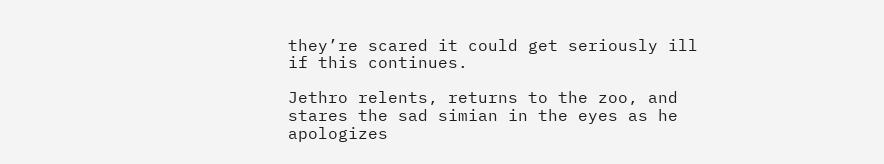they’re scared it could get seriously ill if this continues.

Jethro relents, returns to the zoo, and stares the sad simian in the eyes as he apologizes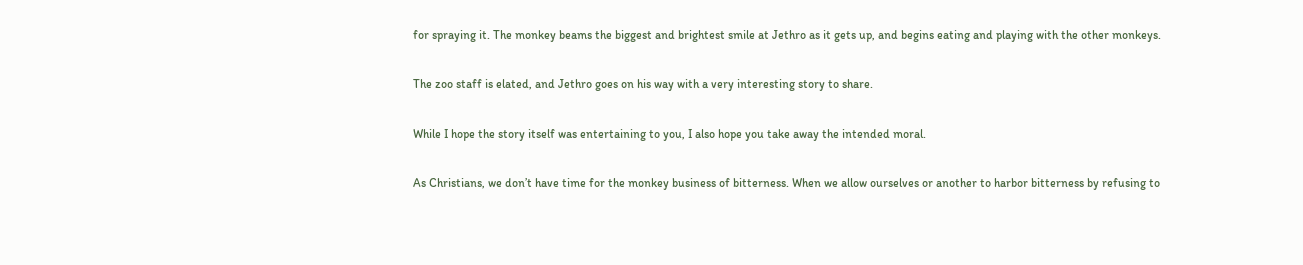for spraying it. The monkey beams the biggest and brightest smile at Jethro as it gets up, and begins eating and playing with the other monkeys.

The zoo staff is elated, and Jethro goes on his way with a very interesting story to share.

While I hope the story itself was entertaining to you, I also hope you take away the intended moral.

As Christians, we don’t have time for the monkey business of bitterness. When we allow ourselves or another to harbor bitterness by refusing to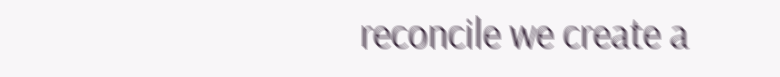reconcile we create a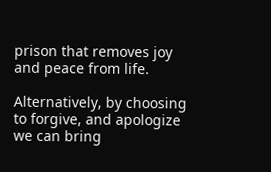prison that removes joy and peace from life.

Alternatively, by choosing to forgive, and apologize we can bring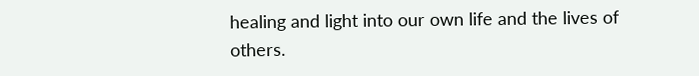healing and light into our own life and the lives of others.